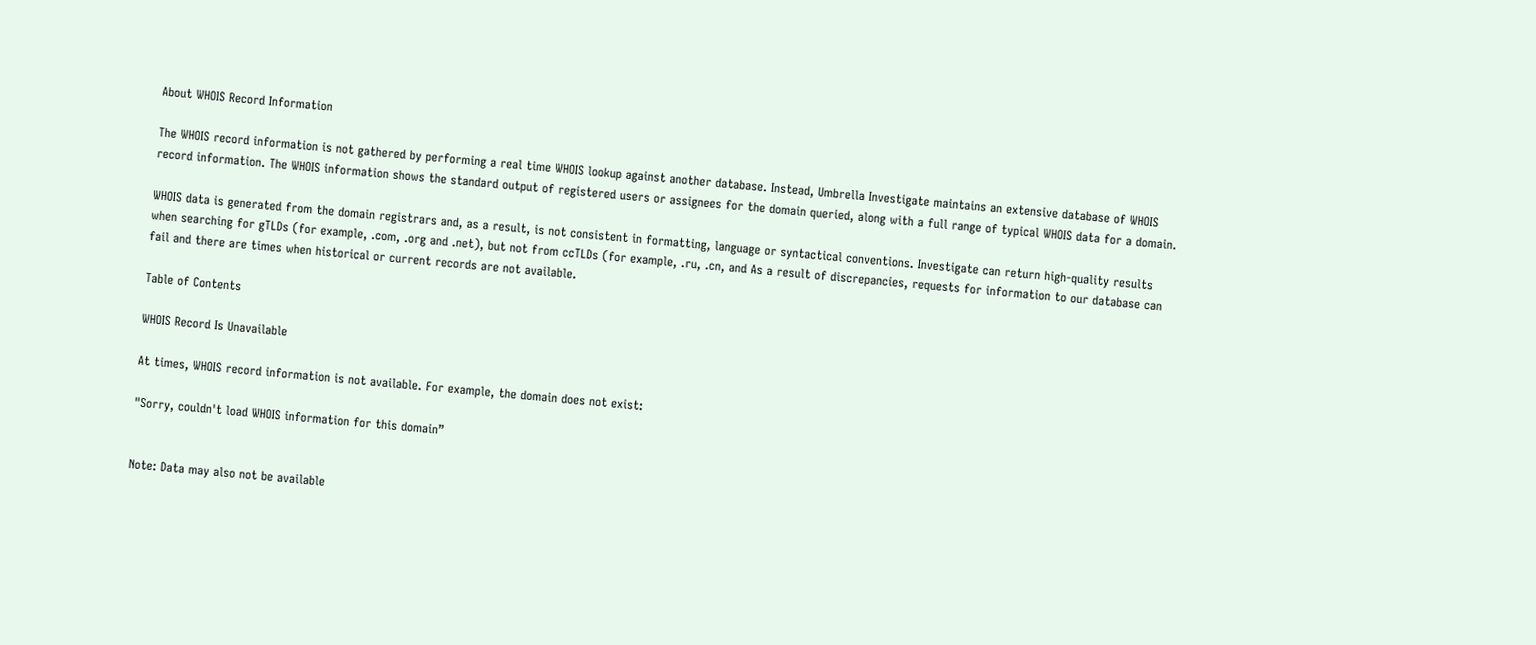About WHOIS Record Information

The WHOIS record information is not gathered by performing a real time WHOIS lookup against another database. Instead, Umbrella Investigate maintains an extensive database of WHOIS record information. The WHOIS information shows the standard output of registered users or assignees for the domain queried, along with a full range of typical WHOIS data for a domain.

WHOIS data is generated from the domain registrars and, as a result, is not consistent in formatting, language or syntactical conventions. Investigate can return high-quality results when searching for gTLDs (for example, .com, .org and .net), but not from ccTLDs (for example, .ru, .cn, and As a result of discrepancies, requests for information to our database can fail and there are times when historical or current records are not available.

Table of Contents

WHOIS Record Is Unavailable

At times, WHOIS record information is not available. For example, the domain does not exist:

"Sorry, couldn't load WHOIS information for this domain”


Note: Data may also not be available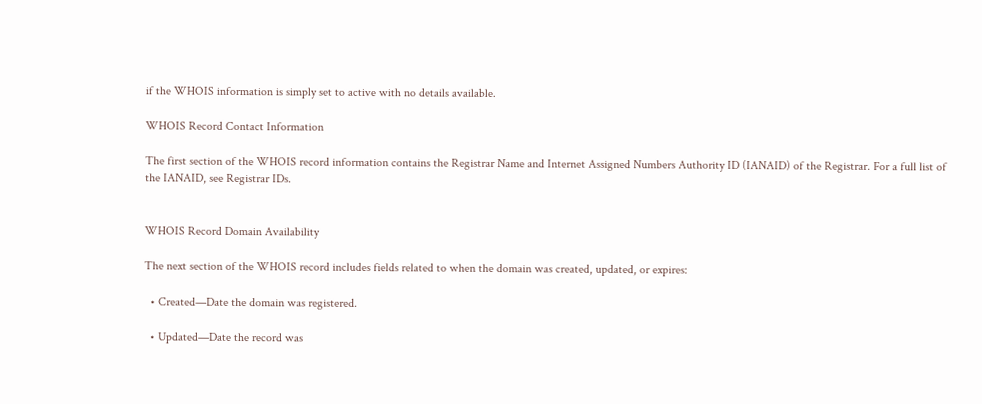if the WHOIS information is simply set to active with no details available.

WHOIS Record Contact Information

The first section of the WHOIS record information contains the Registrar Name and Internet Assigned Numbers Authority ID (IANAID) of the Registrar. For a full list of the IANAID, see Registrar IDs.


WHOIS Record Domain Availability

The next section of the WHOIS record includes fields related to when the domain was created, updated, or expires:

  • Created—Date the domain was registered.

  • Updated—Date the record was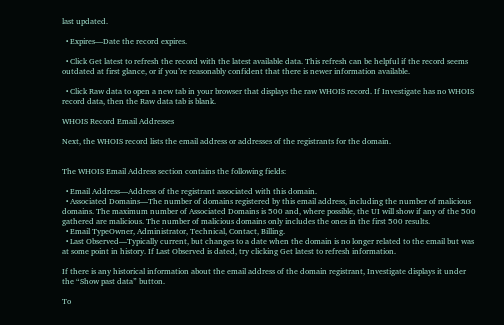last updated.

  • Expires—Date the record expires.

  • Click Get latest to refresh the record with the latest available data. This refresh can be helpful if the record seems outdated at first glance, or if you’re reasonably confident that there is newer information available.

  • Click Raw data to open a new tab in your browser that displays the raw WHOIS record. If Investigate has no WHOIS record data, then the Raw data tab is blank.

WHOIS Record Email Addresses

Next, the WHOIS record lists the email address or addresses of the registrants for the domain.


The WHOIS Email Address section contains the following fields:

  • Email Address—Address of the registrant associated with this domain.
  • Associated Domains—The number of domains registered by this email address, including the number of malicious domains. The maximum number of Associated Domains is 500 and, where possible, the UI will show if any of the 500 gathered are malicious. The number of malicious domains only includes the ones in the first 500 results.
  • Email TypeOwner, Administrator, Technical, Contact, Billing.
  • Last Observed—Typically current, but changes to a date when the domain is no longer related to the email but was at some point in history. If Last Observed is dated, try clicking Get latest to refresh information.

If there is any historical information about the email address of the domain registrant, Investigate displays it under the “Show past data” button.

To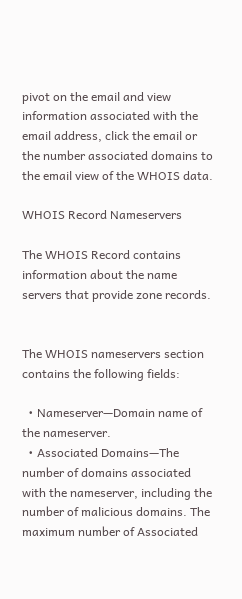pivot on the email and view information associated with the email address, click the email or the number associated domains to the email view of the WHOIS data.

WHOIS Record Nameservers

The WHOIS Record contains information about the name servers that provide zone records.


The WHOIS nameservers section contains the following fields:

  • Nameserver—Domain name of the nameserver.
  • Associated Domains—The number of domains associated with the nameserver, including the number of malicious domains. The maximum number of Associated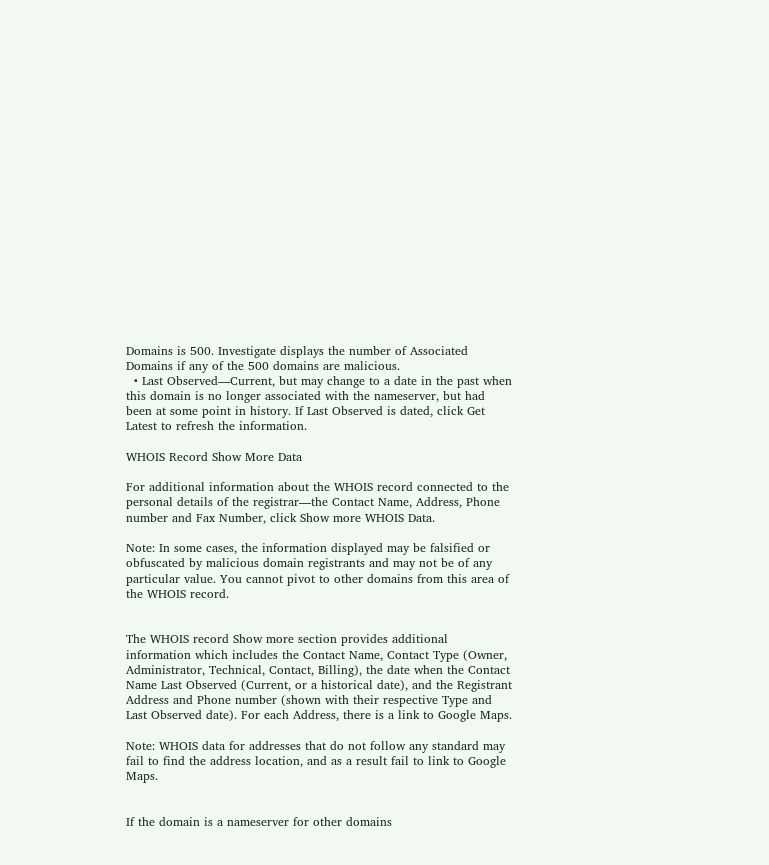Domains is 500. Investigate displays the number of Associated Domains if any of the 500 domains are malicious.
  • Last Observed—Current, but may change to a date in the past when this domain is no longer associated with the nameserver, but had been at some point in history. If Last Observed is dated, click Get Latest to refresh the information.

WHOIS Record Show More Data

For additional information about the WHOIS record connected to the personal details of the registrar—the Contact Name, Address, Phone number and Fax Number, click Show more WHOIS Data.

Note: In some cases, the information displayed may be falsified or obfuscated by malicious domain registrants and may not be of any particular value. You cannot pivot to other domains from this area of the WHOIS record.


The WHOIS record Show more section provides additional information which includes the Contact Name, Contact Type (Owner, Administrator, Technical, Contact, Billing), the date when the Contact Name Last Observed (Current, or a historical date), and the Registrant Address and Phone number (shown with their respective Type and Last Observed date). For each Address, there is a link to Google Maps.

Note: WHOIS data for addresses that do not follow any standard may fail to find the address location, and as a result fail to link to Google Maps.


If the domain is a nameserver for other domains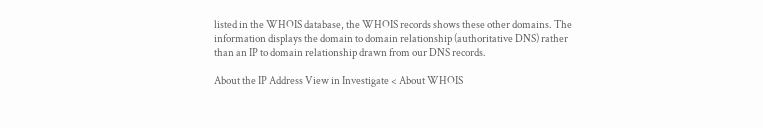listed in the WHOIS database, the WHOIS records shows these other domains. The information displays the domain to domain relationship (authoritative DNS) rather than an IP to domain relationship drawn from our DNS records.

About the IP Address View in Investigate < About WHOIS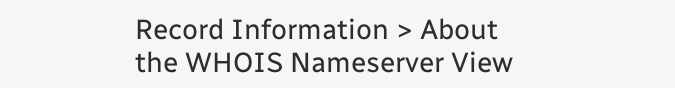Record Information > About the WHOIS Nameserver View